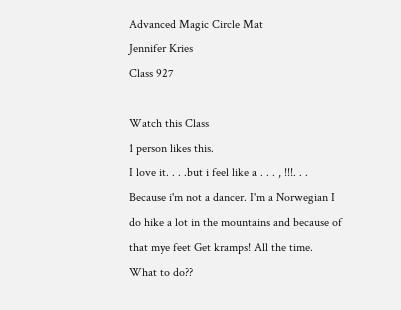Advanced Magic Circle Mat
Jennifer Kries
Class 927

Watch this Class
1 person likes this.
I love it. . . .but i feel like a . . . , !!!. . . Because i'm not a dancer. I'm a Norwegian I do hike a lot in the mountains and because of that mye feet Get kramps! All the time. What to do??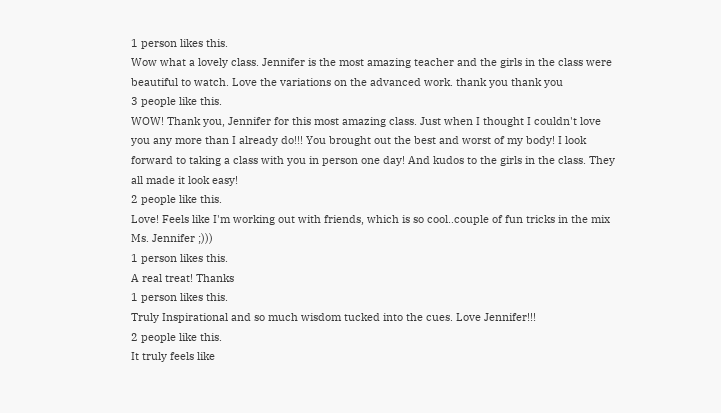1 person likes this.
Wow what a lovely class. Jennifer is the most amazing teacher and the girls in the class were beautiful to watch. Love the variations on the advanced work. thank you thank you
3 people like this.
WOW! Thank you, Jennifer for this most amazing class. Just when I thought I couldn't love you any more than I already do!!! You brought out the best and worst of my body! I look forward to taking a class with you in person one day! And kudos to the girls in the class. They all made it look easy!
2 people like this.
Love! Feels like I'm working out with friends, which is so cool..couple of fun tricks in the mix Ms. Jennifer ;)))
1 person likes this.
A real treat! Thanks
1 person likes this.
Truly Inspirational and so much wisdom tucked into the cues. Love Jennifer!!!
2 people like this.
It truly feels like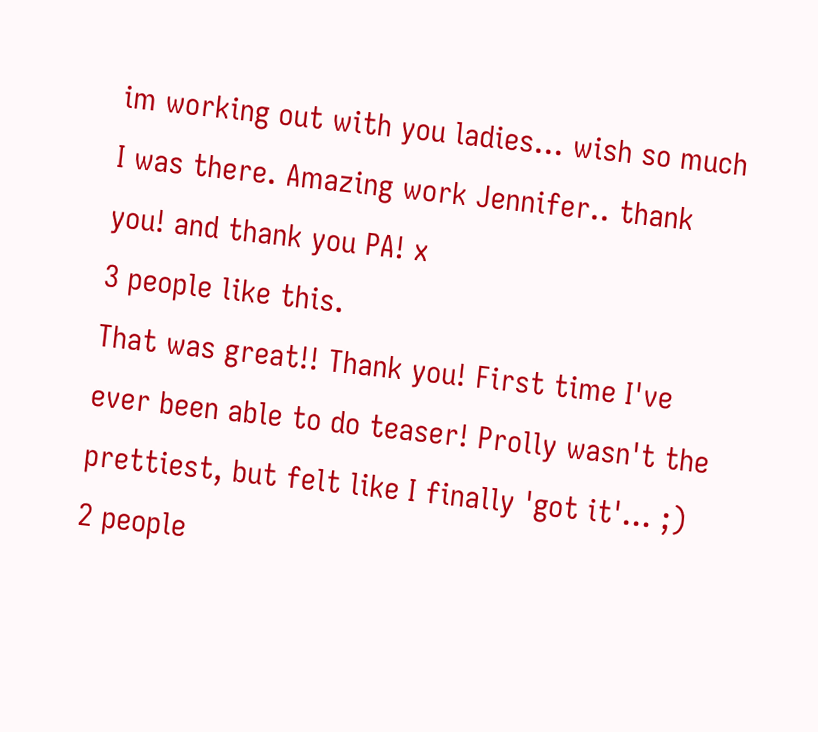im working out with you ladies... wish so much I was there. Amazing work Jennifer.. thank you! and thank you PA! x
3 people like this.
That was great!! Thank you! First time I've ever been able to do teaser! Prolly wasn't the prettiest, but felt like I finally 'got it'... ;)
2 people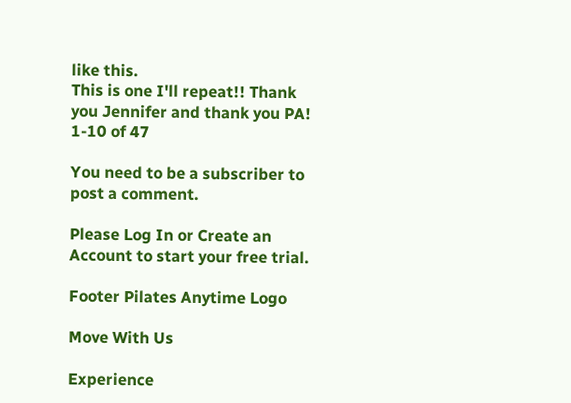like this.
This is one I'll repeat!! Thank you Jennifer and thank you PA!
1-10 of 47

You need to be a subscriber to post a comment.

Please Log In or Create an Account to start your free trial.

Footer Pilates Anytime Logo

Move With Us

Experience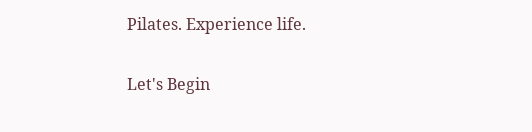Pilates. Experience life.

Let's Begin